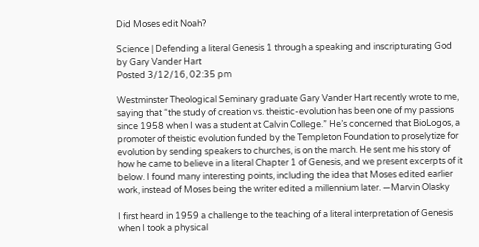Did Moses edit Noah?

Science | Defending a literal Genesis 1 through a speaking and inscripturating God
by Gary Vander Hart
Posted 3/12/16, 02:35 pm

Westminster Theological Seminary graduate Gary Vander Hart recently wrote to me, saying that “the study of creation vs. theistic-evolution has been one of my passions since 1958 when I was a student at Calvin College.” He’s concerned that BioLogos, a promoter of theistic evolution funded by the Templeton Foundation to proselytize for evolution by sending speakers to churches, is on the march. He sent me his story of how he came to believe in a literal Chapter 1 of Genesis, and we present excerpts of it below. I found many interesting points, including the idea that Moses edited earlier work, instead of Moses being the writer edited a millennium later. —Marvin Olasky

I first heard in 1959 a challenge to the teaching of a literal interpretation of Genesis when I took a physical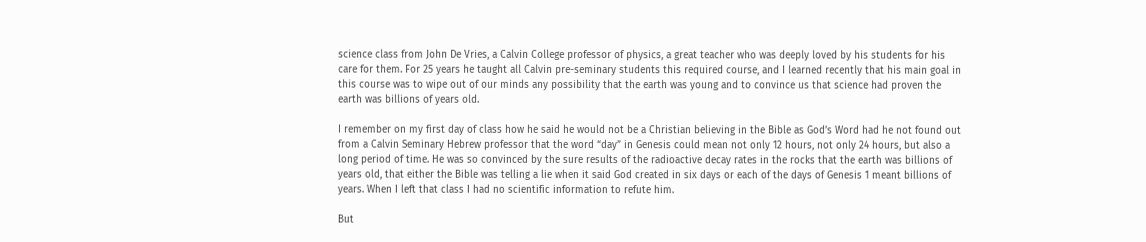science class from John De Vries, a Calvin College professor of physics, a great teacher who was deeply loved by his students for his care for them. For 25 years he taught all Calvin pre-seminary students this required course, and I learned recently that his main goal in this course was to wipe out of our minds any possibility that the earth was young and to convince us that science had proven the earth was billions of years old.

I remember on my first day of class how he said he would not be a Christian believing in the Bible as God’s Word had he not found out from a Calvin Seminary Hebrew professor that the word “day” in Genesis could mean not only 12 hours, not only 24 hours, but also a long period of time. He was so convinced by the sure results of the radioactive decay rates in the rocks that the earth was billions of years old, that either the Bible was telling a lie when it said God created in six days or each of the days of Genesis 1 meant billions of years. When I left that class I had no scientific information to refute him.

But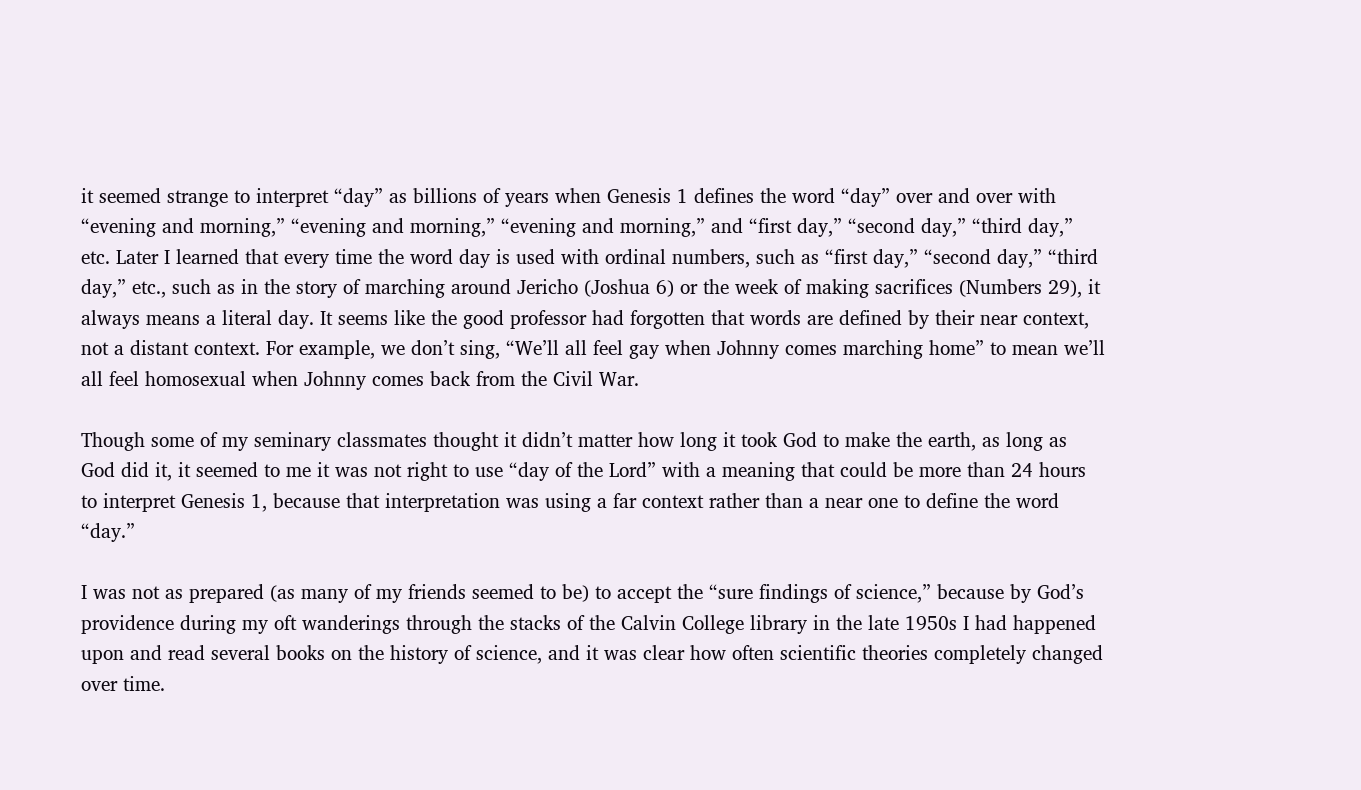it seemed strange to interpret “day” as billions of years when Genesis 1 defines the word “day” over and over with “evening and morning,” “evening and morning,” “evening and morning,” and “first day,” “second day,” “third day,” etc. Later I learned that every time the word day is used with ordinal numbers, such as “first day,” “second day,” “third day,” etc., such as in the story of marching around Jericho (Joshua 6) or the week of making sacrifices (Numbers 29), it always means a literal day. It seems like the good professor had forgotten that words are defined by their near context, not a distant context. For example, we don’t sing, “We’ll all feel gay when Johnny comes marching home” to mean we’ll all feel homosexual when Johnny comes back from the Civil War.

Though some of my seminary classmates thought it didn’t matter how long it took God to make the earth, as long as God did it, it seemed to me it was not right to use “day of the Lord” with a meaning that could be more than 24 hours to interpret Genesis 1, because that interpretation was using a far context rather than a near one to define the word “day.”

I was not as prepared (as many of my friends seemed to be) to accept the “sure findings of science,” because by God’s providence during my oft wanderings through the stacks of the Calvin College library in the late 1950s I had happened upon and read several books on the history of science, and it was clear how often scientific theories completely changed over time.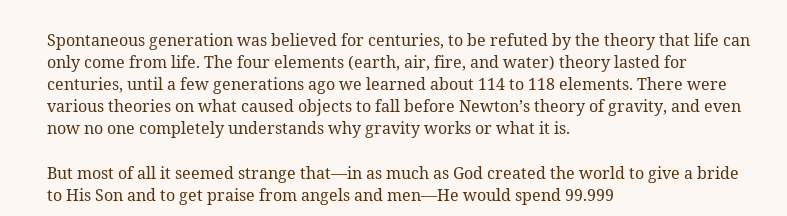Spontaneous generation was believed for centuries, to be refuted by the theory that life can only come from life. The four elements (earth, air, fire, and water) theory lasted for centuries, until a few generations ago we learned about 114 to 118 elements. There were various theories on what caused objects to fall before Newton’s theory of gravity, and even now no one completely understands why gravity works or what it is.

But most of all it seemed strange that—in as much as God created the world to give a bride to His Son and to get praise from angels and men—He would spend 99.999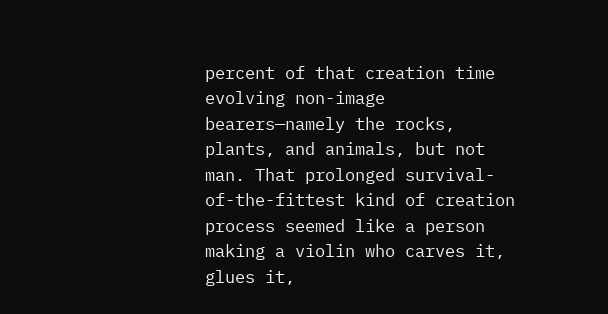percent of that creation time evolving non-image bearers—namely the rocks, plants, and animals, but not man. That prolonged survival-of-the-fittest kind of creation process seemed like a person making a violin who carves it, glues it,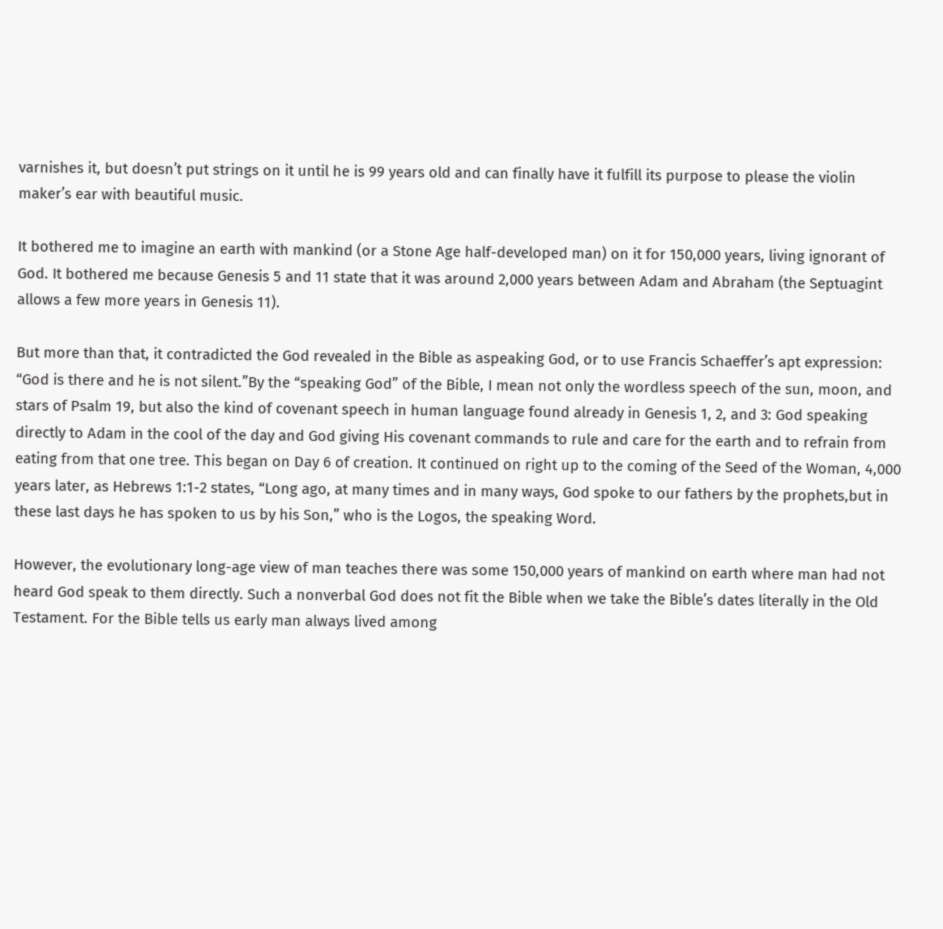varnishes it, but doesn’t put strings on it until he is 99 years old and can finally have it fulfill its purpose to please the violin maker’s ear with beautiful music.

It bothered me to imagine an earth with mankind (or a Stone Age half-developed man) on it for 150,000 years, living ignorant of God. It bothered me because Genesis 5 and 11 state that it was around 2,000 years between Adam and Abraham (the Septuagint allows a few more years in Genesis 11).

But more than that, it contradicted the God revealed in the Bible as aspeaking God, or to use Francis Schaeffer’s apt expression: “God is there and he is not silent.”By the “speaking God” of the Bible, I mean not only the wordless speech of the sun, moon, and stars of Psalm 19, but also the kind of covenant speech in human language found already in Genesis 1, 2, and 3: God speaking directly to Adam in the cool of the day and God giving His covenant commands to rule and care for the earth and to refrain from eating from that one tree. This began on Day 6 of creation. It continued on right up to the coming of the Seed of the Woman, 4,000 years later, as Hebrews 1:1-2 states, “Long ago, at many times and in many ways, God spoke to our fathers by the prophets,but in these last days he has spoken to us by his Son,” who is the Logos, the speaking Word.

However, the evolutionary long-age view of man teaches there was some 150,000 years of mankind on earth where man had not heard God speak to them directly. Such a nonverbal God does not fit the Bible when we take the Bible’s dates literally in the Old Testament. For the Bible tells us early man always lived among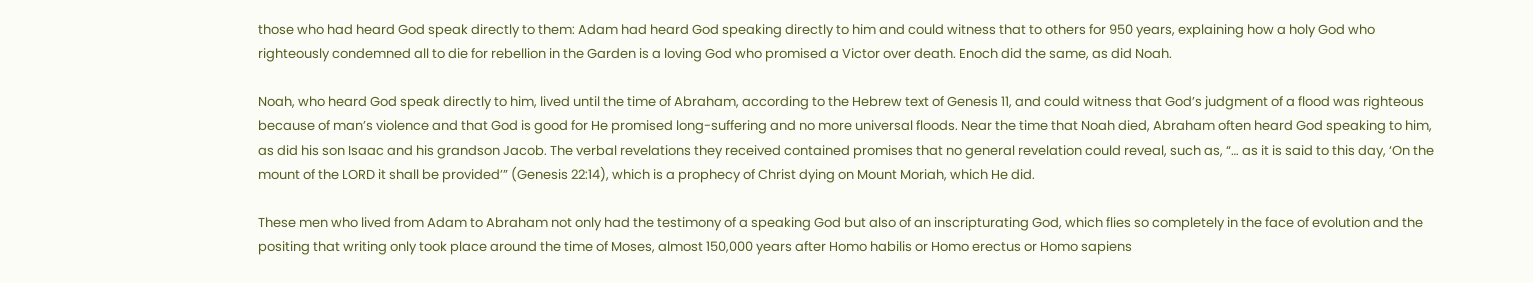those who had heard God speak directly to them: Adam had heard God speaking directly to him and could witness that to others for 950 years, explaining how a holy God who righteously condemned all to die for rebellion in the Garden is a loving God who promised a Victor over death. Enoch did the same, as did Noah.

Noah, who heard God speak directly to him, lived until the time of Abraham, according to the Hebrew text of Genesis 11, and could witness that God’s judgment of a flood was righteous because of man’s violence and that God is good for He promised long-suffering and no more universal floods. Near the time that Noah died, Abraham often heard God speaking to him, as did his son Isaac and his grandson Jacob. The verbal revelations they received contained promises that no general revelation could reveal, such as, “… as it is said to this day, ‘On the mount of the LORD it shall be provided’” (Genesis 22:14), which is a prophecy of Christ dying on Mount Moriah, which He did.

These men who lived from Adam to Abraham not only had the testimony of a speaking God but also of an inscripturating God, which flies so completely in the face of evolution and the positing that writing only took place around the time of Moses, almost 150,000 years after Homo habilis or Homo erectus or Homo sapiens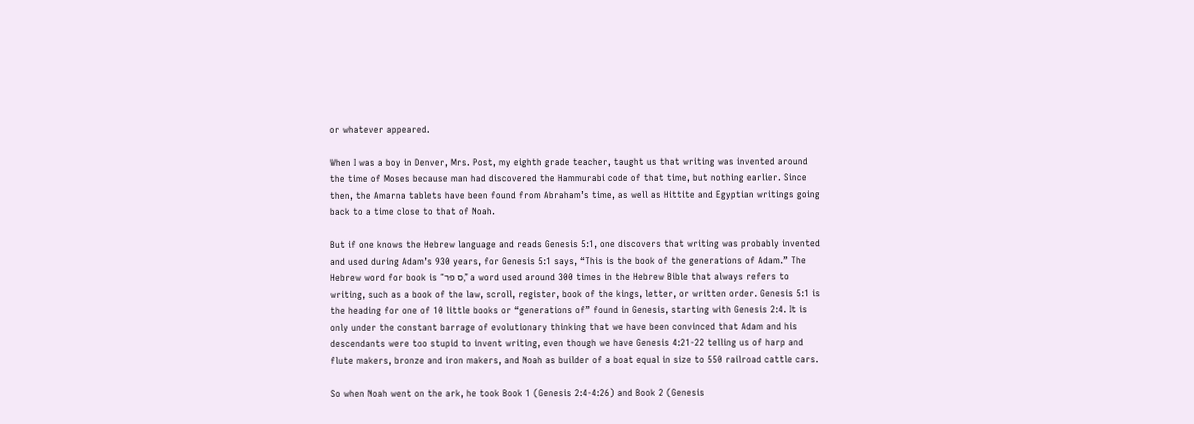or whatever appeared.

When I was a boy in Denver, Mrs. Post, my eighth grade teacher, taught us that writing was invented around the time of Moses because man had discovered the Hammurabi code of that time, but nothing earlier. Since then, the Amarna tablets have been found from Abraham’s time, as well as Hittite and Egyptian writings going back to a time close to that of Noah.

But if one knows the Hebrew language and reads Genesis 5:1, one discovers that writing was probably invented and used during Adam’s 930 years, for Genesis 5:1 says, “This is the book of the generations of Adam.” The Hebrew word for book is “ס פר,” a word used around 300 times in the Hebrew Bible that always refers to writing, such as a book of the law, scroll, register, book of the kings, letter, or written order. Genesis 5:1 is the heading for one of 10 little books or “generations of” found in Genesis, starting with Genesis 2:4. It is only under the constant barrage of evolutionary thinking that we have been convinced that Adam and his descendants were too stupid to invent writing, even though we have Genesis 4:21-22 telling us of harp and flute makers, bronze and iron makers, and Noah as builder of a boat equal in size to 550 railroad cattle cars.

So when Noah went on the ark, he took Book 1 (Genesis 2:4-4:26) and Book 2 (Genesis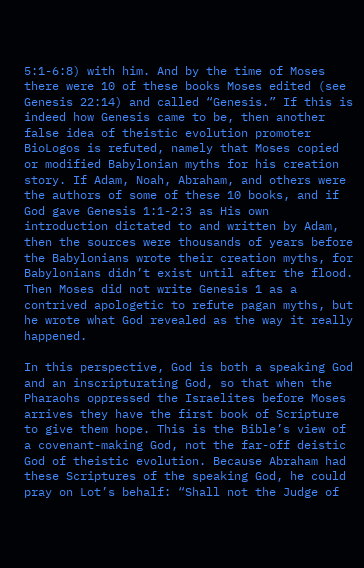5:1-6:8) with him. And by the time of Moses there were 10 of these books Moses edited (see Genesis 22:14) and called “Genesis.” If this is indeed how Genesis came to be, then another false idea of theistic evolution promoter BioLogos is refuted, namely that Moses copied or modified Babylonian myths for his creation story. If Adam, Noah, Abraham, and others were the authors of some of these 10 books, and if God gave Genesis 1:1-2:3 as His own introduction dictated to and written by Adam, then the sources were thousands of years before the Babylonians wrote their creation myths, for Babylonians didn’t exist until after the flood. Then Moses did not write Genesis 1 as a contrived apologetic to refute pagan myths, but he wrote what God revealed as the way it really happened.

In this perspective, God is both a speaking God and an inscripturating God, so that when the Pharaohs oppressed the Israelites before Moses arrives they have the first book of Scripture to give them hope. This is the Bible’s view of a covenant-making God, not the far-off deistic God of theistic evolution. Because Abraham had these Scriptures of the speaking God, he could pray on Lot’s behalf: “Shall not the Judge of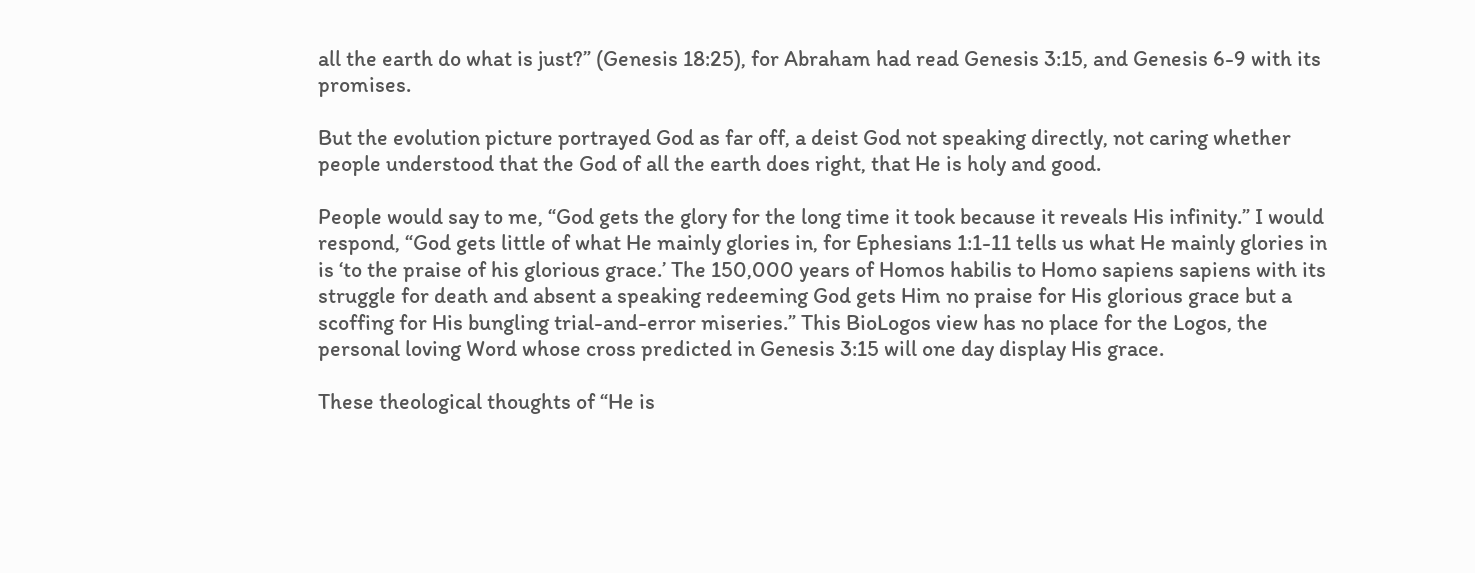all the earth do what is just?” (Genesis 18:25), for Abraham had read Genesis 3:15, and Genesis 6-9 with its promises.

But the evolution picture portrayed God as far off, a deist God not speaking directly, not caring whether people understood that the God of all the earth does right, that He is holy and good.

People would say to me, “God gets the glory for the long time it took because it reveals His infinity.” I would respond, “God gets little of what He mainly glories in, for Ephesians 1:1-11 tells us what He mainly glories in is ‘to the praise of his glorious grace.’ The 150,000 years of Homos habilis to Homo sapiens sapiens with its struggle for death and absent a speaking redeeming God gets Him no praise for His glorious grace but a scoffing for His bungling trial-and-error miseries.” This BioLogos view has no place for the Logos, the personal loving Word whose cross predicted in Genesis 3:15 will one day display His grace.

These theological thoughts of “He is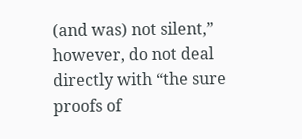(and was) not silent,” however, do not deal directly with “the sure proofs of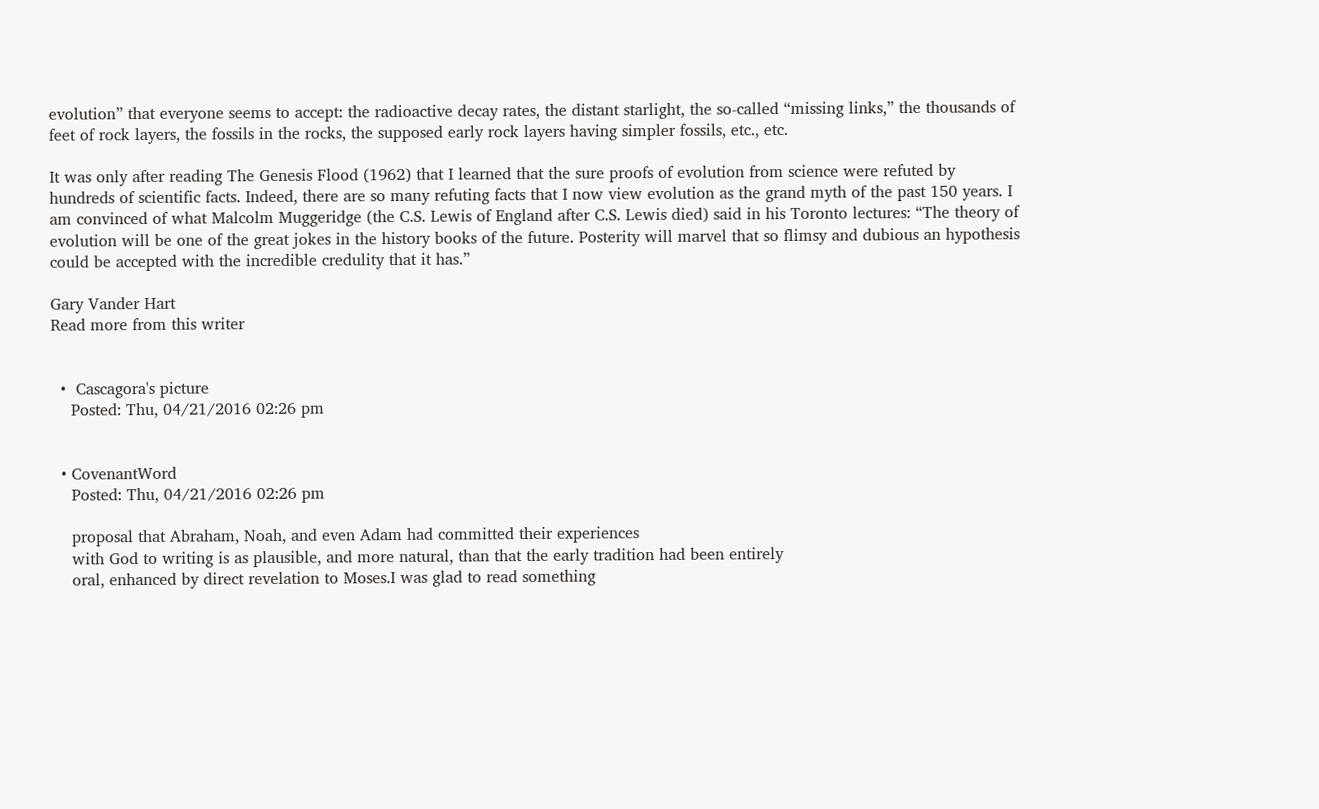evolution” that everyone seems to accept: the radioactive decay rates, the distant starlight, the so-called “missing links,” the thousands of feet of rock layers, the fossils in the rocks, the supposed early rock layers having simpler fossils, etc., etc.

It was only after reading The Genesis Flood (1962) that I learned that the sure proofs of evolution from science were refuted by hundreds of scientific facts. Indeed, there are so many refuting facts that I now view evolution as the grand myth of the past 150 years. I am convinced of what Malcolm Muggeridge (the C.S. Lewis of England after C.S. Lewis died) said in his Toronto lectures: “The theory of evolution will be one of the great jokes in the history books of the future. Posterity will marvel that so flimsy and dubious an hypothesis could be accepted with the incredible credulity that it has.”

Gary Vander Hart
Read more from this writer


  •  Cascagora's picture
    Posted: Thu, 04/21/2016 02:26 pm


  • CovenantWord
    Posted: Thu, 04/21/2016 02:26 pm

    proposal that Abraham, Noah, and even Adam had committed their experiences
    with God to writing is as plausible, and more natural, than that the early tradition had been entirely
    oral, enhanced by direct revelation to Moses.I was glad to read something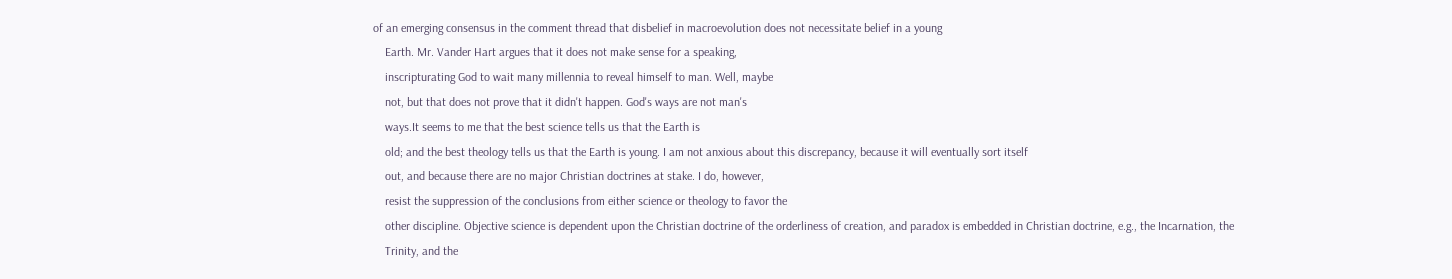of an emerging consensus in the comment thread that disbelief in macroevolution does not necessitate belief in a young
    Earth. Mr. Vander Hart argues that it does not make sense for a speaking,
    inscripturating God to wait many millennia to reveal himself to man. Well, maybe
    not, but that does not prove that it didn't happen. God's ways are not man's
    ways.It seems to me that the best science tells us that the Earth is
    old; and the best theology tells us that the Earth is young. I am not anxious about this discrepancy, because it will eventually sort itself
    out, and because there are no major Christian doctrines at stake. I do, however,
    resist the suppression of the conclusions from either science or theology to favor the
    other discipline. Objective science is dependent upon the Christian doctrine of the orderliness of creation, and paradox is embedded in Christian doctrine, e.g., the Incarnation, the
    Trinity, and the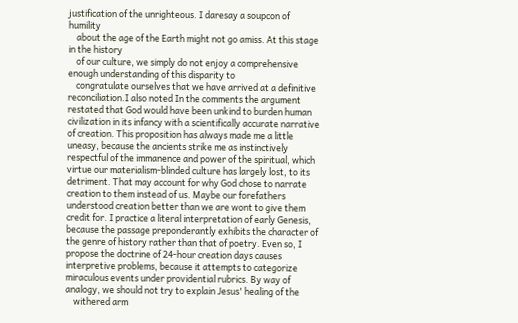justification of the unrighteous. I daresay a soupcon of humility
    about the age of the Earth might not go amiss. At this stage in the history
    of our culture, we simply do not enjoy a comprehensive enough understanding of this disparity to
    congratulate ourselves that we have arrived at a definitive reconciliation.I also noted In the comments the argument restated that God would have been unkind to burden human civilization in its infancy with a scientifically accurate narrative of creation. This proposition has always made me a little uneasy, because the ancients strike me as instinctively respectful of the immanence and power of the spiritual, which virtue our materialism-blinded culture has largely lost, to its detriment. That may account for why God chose to narrate creation to them instead of us. Maybe our forefathers understood creation better than we are wont to give them credit for. I practice a literal interpretation of early Genesis, because the passage preponderantly exhibits the character of the genre of history rather than that of poetry. Even so, I propose the doctrine of 24-hour creation days causes interpretive problems, because it attempts to categorize miraculous events under providential rubrics. By way of analogy, we should not try to explain Jesus' healing of the
    withered arm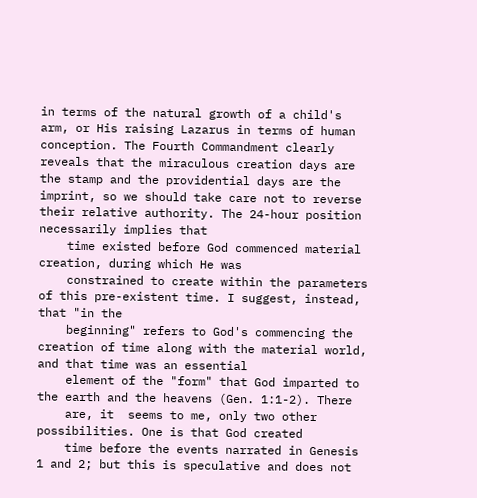in terms of the natural growth of a child's arm, or His raising Lazarus in terms of human conception. The Fourth Commandment clearly reveals that the miraculous creation days are the stamp and the providential days are the imprint, so we should take care not to reverse their relative authority. The 24-hour position necessarily implies that
    time existed before God commenced material creation, during which He was
    constrained to create within the parameters of this pre-existent time. I suggest, instead, that "in the
    beginning" refers to God's commencing the creation of time along with the material world, and that time was an essential
    element of the "form" that God imparted to the earth and the heavens (Gen. 1:1-2). There
    are, it  seems to me, only two other possibilities. One is that God created
    time before the events narrated in Genesis 1 and 2; but this is speculative and does not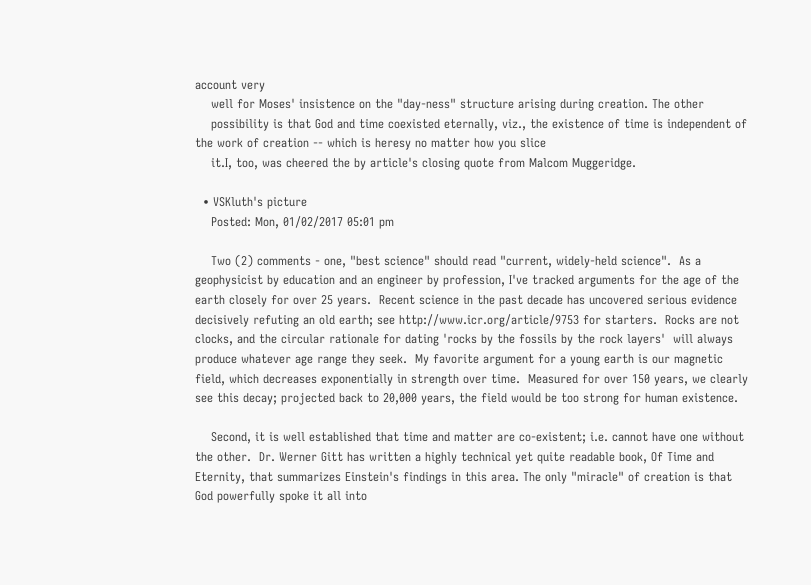account very
    well for Moses' insistence on the "day-ness" structure arising during creation. The other
    possibility is that God and time coexisted eternally, viz., the existence of time is independent of the work of creation -- which is heresy no matter how you slice
    it.I, too, was cheered the by article's closing quote from Malcom Muggeridge.

  • VSKluth's picture
    Posted: Mon, 01/02/2017 05:01 pm

    Two (2) comments - one, "best science" should read "current, widely-held science".  As a geophysicist by education and an engineer by profession, I've tracked arguments for the age of the earth closely for over 25 years.  Recent science in the past decade has uncovered serious evidence decisively refuting an old earth; see http://www.icr.org/article/9753 for starters.  Rocks are not clocks, and the circular rationale for dating 'rocks by the fossils by the rock layers'  will always produce whatever age range they seek.  My favorite argument for a young earth is our magnetic field, which decreases exponentially in strength over time.  Measured for over 150 years, we clearly see this decay; projected back to 20,000 years, the field would be too strong for human existence.

    Second, it is well established that time and matter are co-existent; i.e. cannot have one without the other.  Dr. Werner Gitt has written a highly technical yet quite readable book, Of Time and Eternity, that summarizes Einstein's findings in this area. The only "miracle" of creation is that God powerfully spoke it all into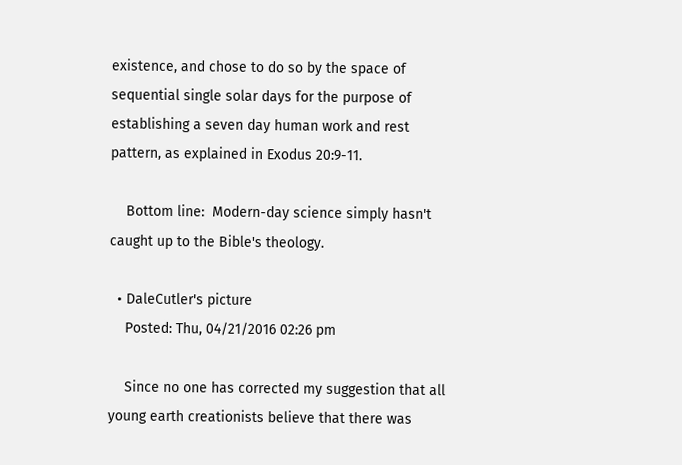existence, and chose to do so by the space of sequential single solar days for the purpose of establishing a seven day human work and rest pattern, as explained in Exodus 20:9-11.

    Bottom line:  Modern-day science simply hasn't caught up to the Bible's theology.

  • DaleCutler's picture
    Posted: Thu, 04/21/2016 02:26 pm

    Since no one has corrected my suggestion that all young earth creationists believe that there was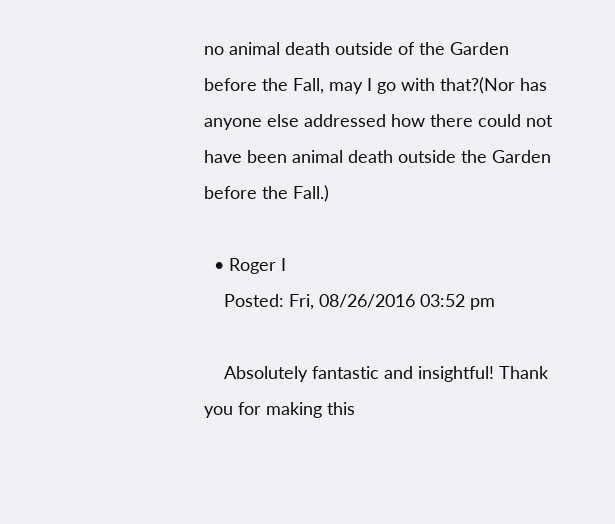no animal death outside of the Garden before the Fall, may I go with that?(Nor has anyone else addressed how there could not have been animal death outside the Garden before the Fall.)

  • Roger I
    Posted: Fri, 08/26/2016 03:52 pm

    Absolutely fantastic and insightful! Thank you for making this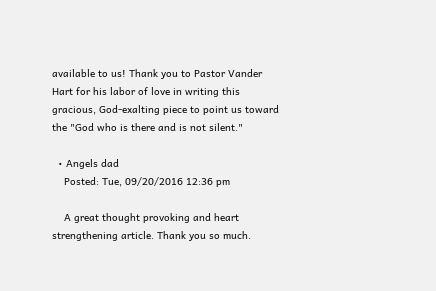available to us! Thank you to Pastor Vander Hart for his labor of love in writing this gracious, God-exalting piece to point us toward the "God who is there and is not silent."

  • Angels dad
    Posted: Tue, 09/20/2016 12:36 pm

    A great thought provoking and heart strengthening article. Thank you so much.